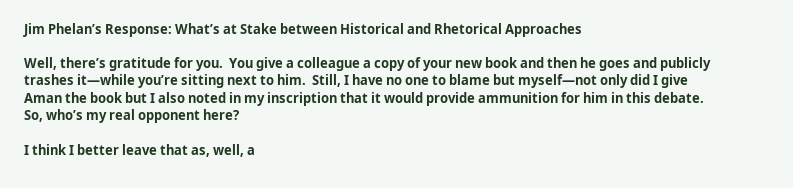Jim Phelan’s Response: What’s at Stake between Historical and Rhetorical Approaches

Well, there’s gratitude for you.  You give a colleague a copy of your new book and then he goes and publicly trashes it—while you’re sitting next to him.  Still, I have no one to blame but myself—not only did I give Aman the book but I also noted in my inscription that it would provide ammunition for him in this debate.  So, who’s my real opponent here?

I think I better leave that as, well, a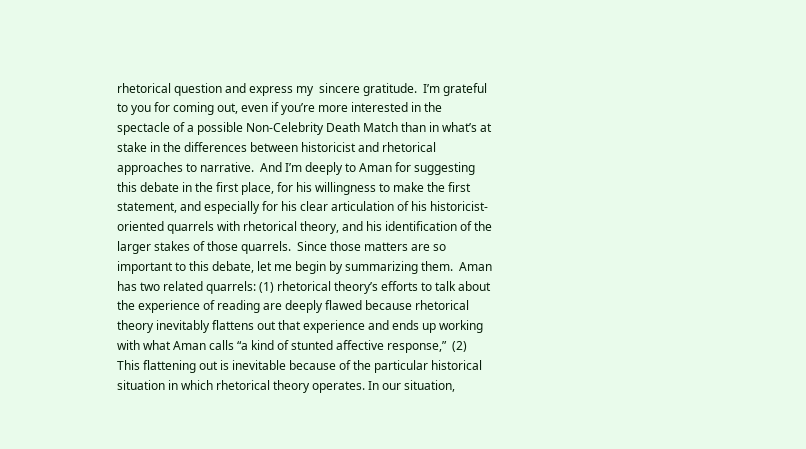rhetorical question and express my  sincere gratitude.  I’m grateful to you for coming out, even if you’re more interested in the spectacle of a possible Non-Celebrity Death Match than in what’s at stake in the differences between historicist and rhetorical approaches to narrative.  And I’m deeply to Aman for suggesting this debate in the first place, for his willingness to make the first statement, and especially for his clear articulation of his historicist-oriented quarrels with rhetorical theory, and his identification of the larger stakes of those quarrels.  Since those matters are so important to this debate, let me begin by summarizing them.  Aman has two related quarrels: (1) rhetorical theory’s efforts to talk about the experience of reading are deeply flawed because rhetorical theory inevitably flattens out that experience and ends up working with what Aman calls “a kind of stunted affective response,”  (2) This flattening out is inevitable because of the particular historical situation in which rhetorical theory operates. In our situation,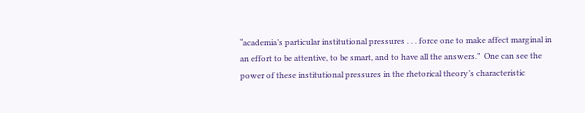“academia’s particular institutional pressures . . . force one to make affect marginal in an effort to be attentive, to be smart, and to have all the answers.”  One can see the power of these institutional pressures in the rhetorical theory’s characteristic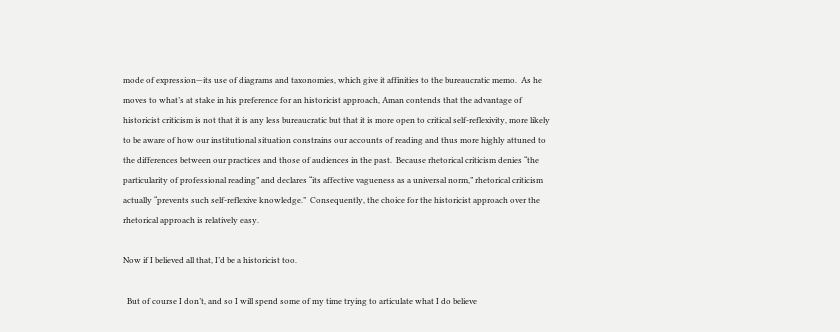mode of expression—its use of diagrams and taxonomies, which give it affinities to the bureaucratic memo.  As he moves to what’s at stake in his preference for an historicist approach, Aman contends that the advantage of historicist criticism is not that it is any less bureaucratic but that it is more open to critical self-reflexivity, more likely to be aware of how our institutional situation constrains our accounts of reading and thus more highly attuned to the differences between our practices and those of audiences in the past.  Because rhetorical criticism denies “the particularity of professional reading” and declares “its affective vagueness as a universal norm,” rhetorical criticism actually “prevents such self-reflexive knowledge.”  Consequently, the choice for the historicist approach over the rhetorical approach is relatively easy.

Now if I believed all that, I’d be a historicist too.

  But of course I don’t, and so I will spend some of my time trying to articulate what I do believe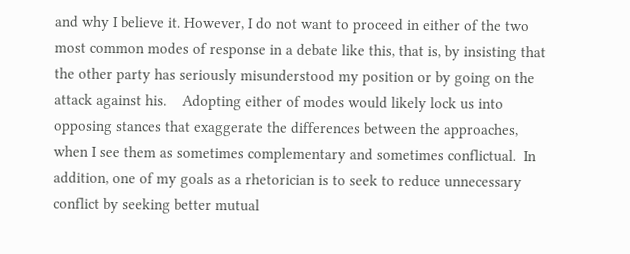and why I believe it. However, I do not want to proceed in either of the two most common modes of response in a debate like this, that is, by insisting that the other party has seriously misunderstood my position or by going on the attack against his.    Adopting either of modes would likely lock us into opposing stances that exaggerate the differences between the approaches, when I see them as sometimes complementary and sometimes conflictual.  In addition, one of my goals as a rhetorician is to seek to reduce unnecessary conflict by seeking better mutual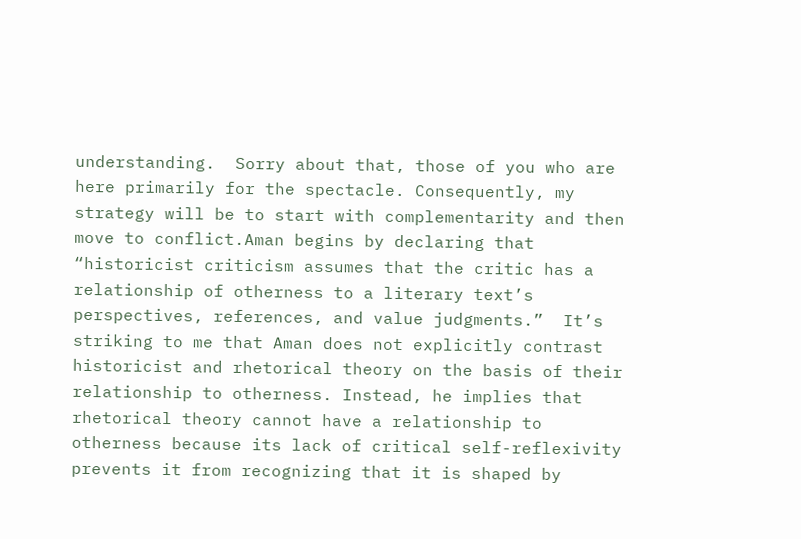understanding.  Sorry about that, those of you who are here primarily for the spectacle. Consequently, my strategy will be to start with complementarity and then move to conflict.Aman begins by declaring that “historicist criticism assumes that the critic has a relationship of otherness to a literary text’s perspectives, references, and value judgments.”  It’s striking to me that Aman does not explicitly contrast historicist and rhetorical theory on the basis of their relationship to otherness. Instead, he implies that rhetorical theory cannot have a relationship to otherness because its lack of critical self-reflexivity prevents it from recognizing that it is shaped by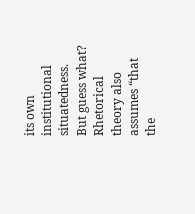its own institutional situatedness.   But guess what? Rhetorical theory also assumes “that the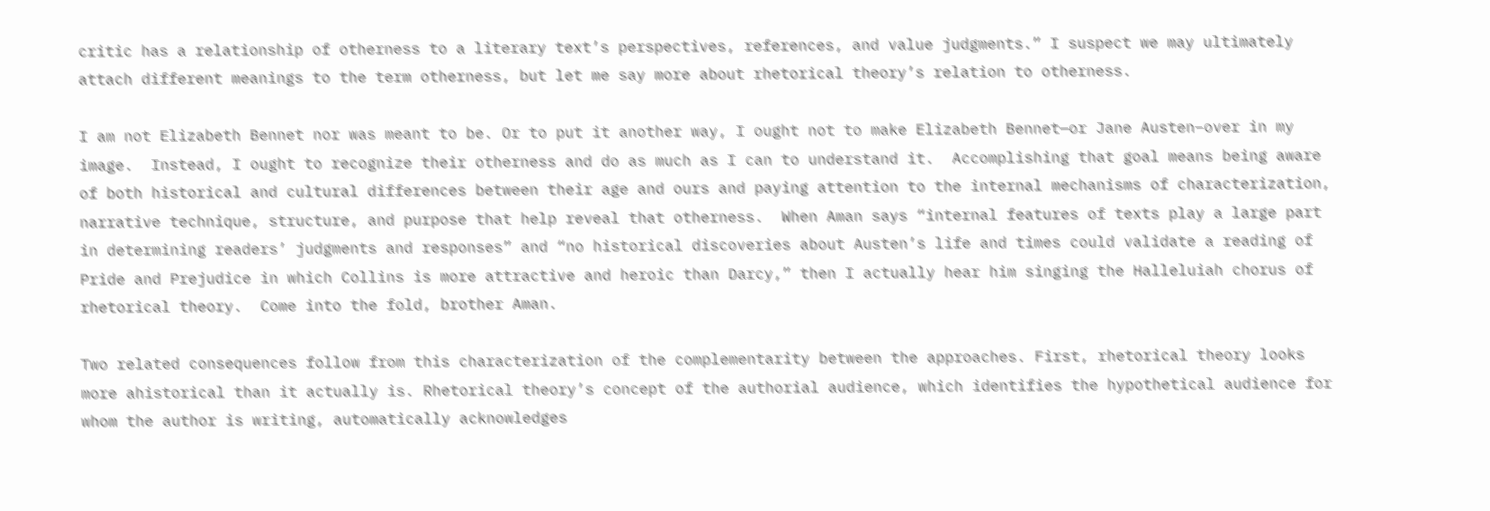critic has a relationship of otherness to a literary text’s perspectives, references, and value judgments.” I suspect we may ultimately attach different meanings to the term otherness, but let me say more about rhetorical theory’s relation to otherness.

I am not Elizabeth Bennet nor was meant to be. Or to put it another way, I ought not to make Elizabeth Bennet—or Jane Austen–over in my image.  Instead, I ought to recognize their otherness and do as much as I can to understand it.  Accomplishing that goal means being aware of both historical and cultural differences between their age and ours and paying attention to the internal mechanisms of characterization, narrative technique, structure, and purpose that help reveal that otherness.  When Aman says “internal features of texts play a large part in determining readers’ judgments and responses” and “no historical discoveries about Austen’s life and times could validate a reading of Pride and Prejudice in which Collins is more attractive and heroic than Darcy,” then I actually hear him singing the Halleluiah chorus of rhetorical theory.  Come into the fold, brother Aman.

Two related consequences follow from this characterization of the complementarity between the approaches. First, rhetorical theory looks more ahistorical than it actually is. Rhetorical theory’s concept of the authorial audience, which identifies the hypothetical audience for whom the author is writing, automatically acknowledges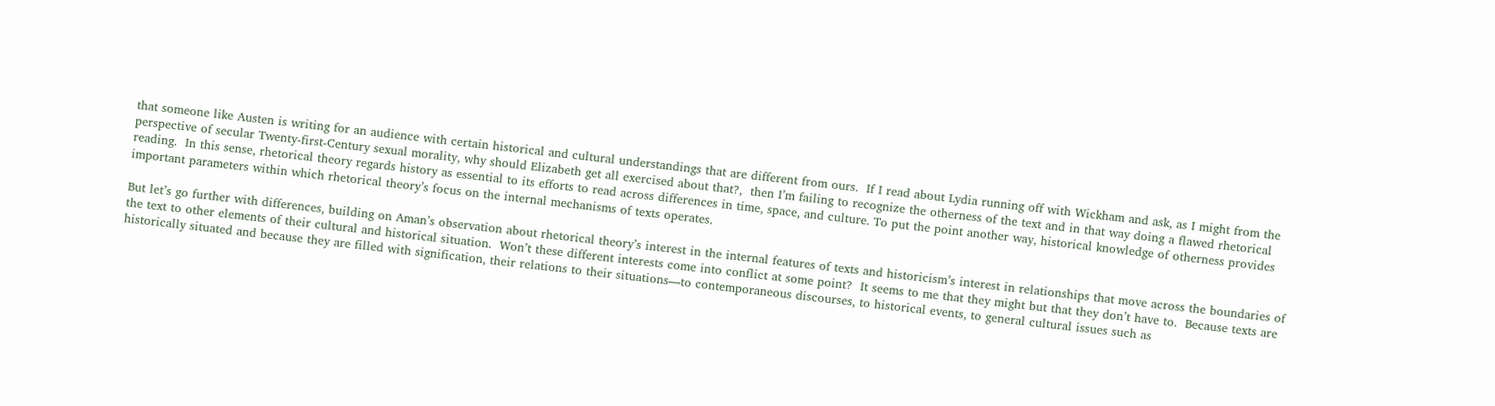that someone like Austen is writing for an audience with certain historical and cultural understandings that are different from ours.  If I read about Lydia running off with Wickham and ask, as I might from the perspective of secular Twenty-first-Century sexual morality, why should Elizabeth get all exercised about that?,  then I’m failing to recognize the otherness of the text and in that way doing a flawed rhetorical reading.  In this sense, rhetorical theory regards history as essential to its efforts to read across differences in time, space, and culture. To put the point another way, historical knowledge of otherness provides important parameters within which rhetorical theory’s focus on the internal mechanisms of texts operates.

But let’s go further with differences, building on Aman’s observation about rhetorical theory’s interest in the internal features of texts and historicism’s interest in relationships that move across the boundaries of the text to other elements of their cultural and historical situation.  Won’t these different interests come into conflict at some point?  It seems to me that they might but that they don’t have to.  Because texts are historically situated and because they are filled with signification, their relations to their situations—to contemporaneous discourses, to historical events, to general cultural issues such as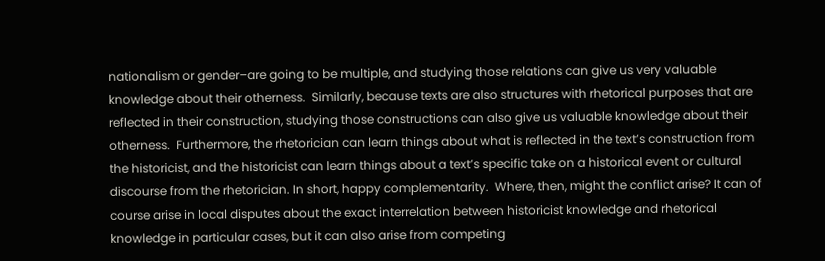nationalism or gender–are going to be multiple, and studying those relations can give us very valuable knowledge about their otherness.  Similarly, because texts are also structures with rhetorical purposes that are reflected in their construction, studying those constructions can also give us valuable knowledge about their otherness.  Furthermore, the rhetorician can learn things about what is reflected in the text’s construction from the historicist, and the historicist can learn things about a text’s specific take on a historical event or cultural discourse from the rhetorician. In short, happy complementarity.  Where, then, might the conflict arise? It can of course arise in local disputes about the exact interrelation between historicist knowledge and rhetorical knowledge in particular cases, but it can also arise from competing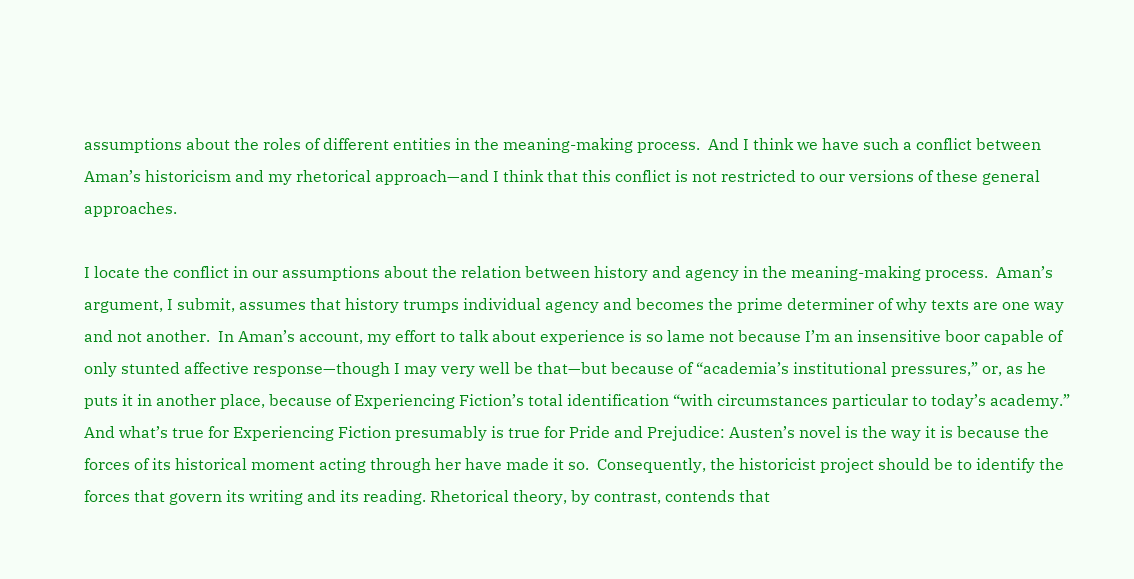assumptions about the roles of different entities in the meaning-making process.  And I think we have such a conflict between Aman’s historicism and my rhetorical approach—and I think that this conflict is not restricted to our versions of these general approaches.

I locate the conflict in our assumptions about the relation between history and agency in the meaning-making process.  Aman’s argument, I submit, assumes that history trumps individual agency and becomes the prime determiner of why texts are one way and not another.  In Aman’s account, my effort to talk about experience is so lame not because I’m an insensitive boor capable of only stunted affective response—though I may very well be that—but because of “academia’s institutional pressures,” or, as he puts it in another place, because of Experiencing Fiction’s total identification “with circumstances particular to today’s academy.”  And what’s true for Experiencing Fiction presumably is true for Pride and Prejudice: Austen’s novel is the way it is because the forces of its historical moment acting through her have made it so.  Consequently, the historicist project should be to identify the forces that govern its writing and its reading. Rhetorical theory, by contrast, contends that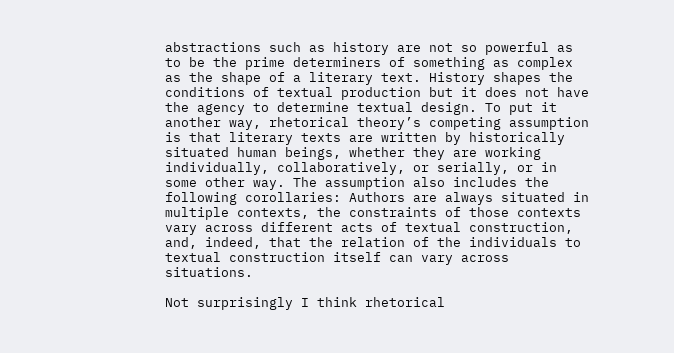abstractions such as history are not so powerful as to be the prime determiners of something as complex as the shape of a literary text. History shapes the conditions of textual production but it does not have the agency to determine textual design. To put it another way, rhetorical theory’s competing assumption is that literary texts are written by historically situated human beings, whether they are working individually, collaboratively, or serially, or in some other way. The assumption also includes the following corollaries: Authors are always situated in multiple contexts, the constraints of those contexts vary across different acts of textual construction, and, indeed, that the relation of the individuals to textual construction itself can vary across situations.

Not surprisingly I think rhetorical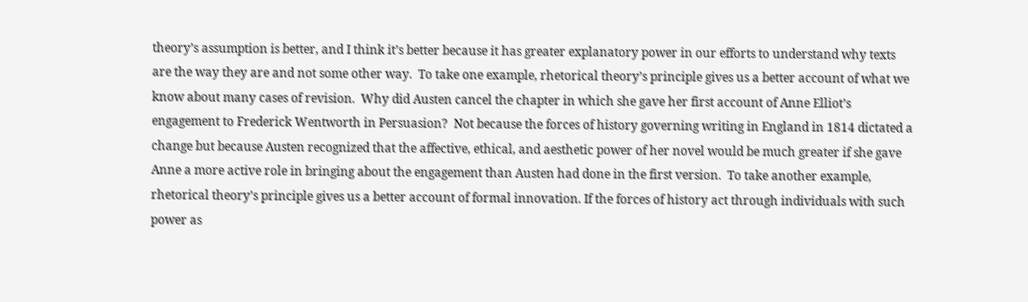theory’s assumption is better, and I think it’s better because it has greater explanatory power in our efforts to understand why texts are the way they are and not some other way.  To take one example, rhetorical theory’s principle gives us a better account of what we know about many cases of revision.  Why did Austen cancel the chapter in which she gave her first account of Anne Elliot’s engagement to Frederick Wentworth in Persuasion?  Not because the forces of history governing writing in England in 1814 dictated a change but because Austen recognized that the affective, ethical, and aesthetic power of her novel would be much greater if she gave Anne a more active role in bringing about the engagement than Austen had done in the first version.  To take another example, rhetorical theory’s principle gives us a better account of formal innovation. If the forces of history act through individuals with such power as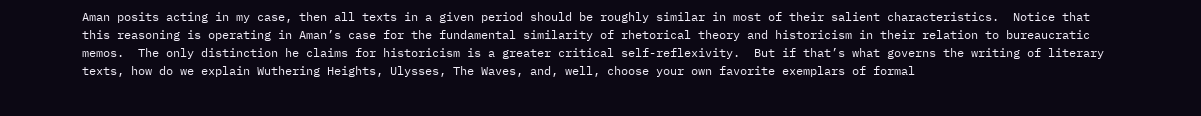Aman posits acting in my case, then all texts in a given period should be roughly similar in most of their salient characteristics.  Notice that this reasoning is operating in Aman’s case for the fundamental similarity of rhetorical theory and historicism in their relation to bureaucratic memos.  The only distinction he claims for historicism is a greater critical self-reflexivity.  But if that’s what governs the writing of literary texts, how do we explain Wuthering Heights, Ulysses, The Waves, and, well, choose your own favorite exemplars of formal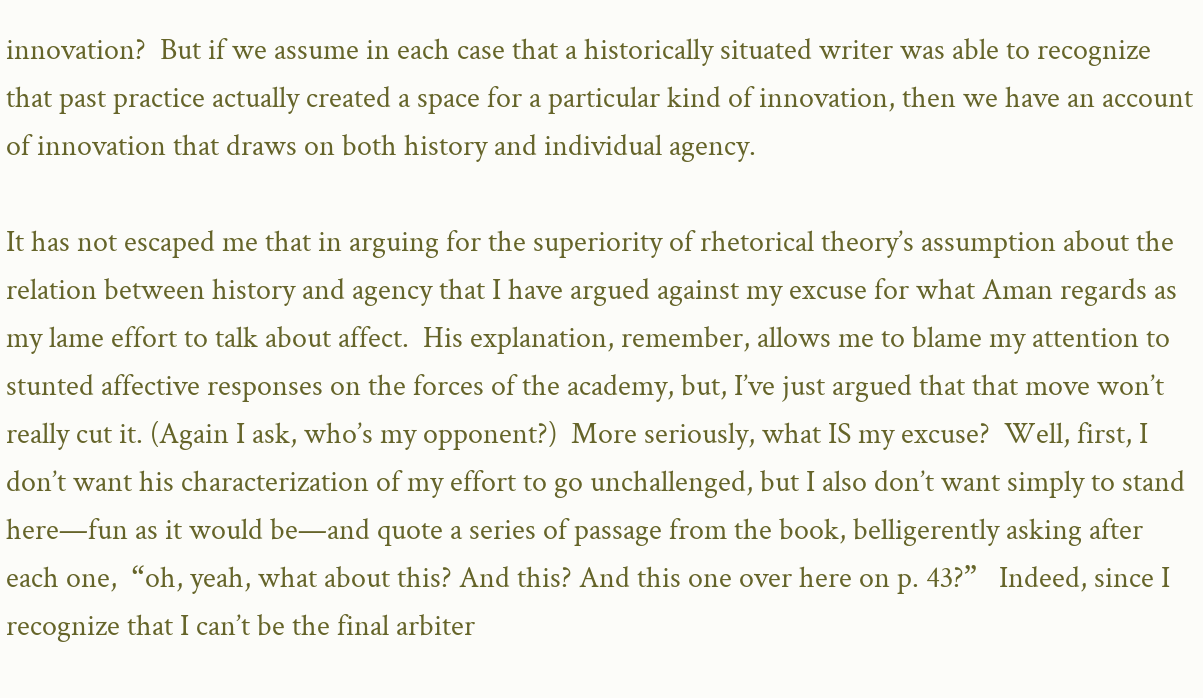innovation?  But if we assume in each case that a historically situated writer was able to recognize that past practice actually created a space for a particular kind of innovation, then we have an account of innovation that draws on both history and individual agency.

It has not escaped me that in arguing for the superiority of rhetorical theory’s assumption about the relation between history and agency that I have argued against my excuse for what Aman regards as my lame effort to talk about affect.  His explanation, remember, allows me to blame my attention to stunted affective responses on the forces of the academy, but, I’ve just argued that that move won’t really cut it. (Again I ask, who’s my opponent?)  More seriously, what IS my excuse?  Well, first, I don’t want his characterization of my effort to go unchallenged, but I also don’t want simply to stand here—fun as it would be—and quote a series of passage from the book, belligerently asking after each one,  “oh, yeah, what about this? And this? And this one over here on p. 43?”   Indeed, since I recognize that I can’t be the final arbiter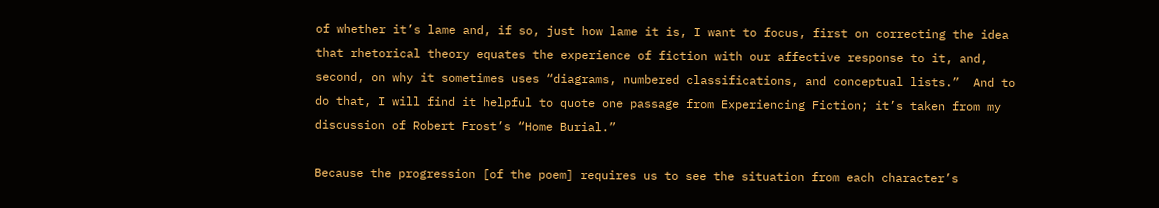of whether it’s lame and, if so, just how lame it is, I want to focus, first on correcting the idea that rhetorical theory equates the experience of fiction with our affective response to it, and, second, on why it sometimes uses “diagrams, numbered classifications, and conceptual lists.”  And to do that, I will find it helpful to quote one passage from Experiencing Fiction; it’s taken from my discussion of Robert Frost’s “Home Burial.”

Because the progression [of the poem] requires us to see the situation from each character’s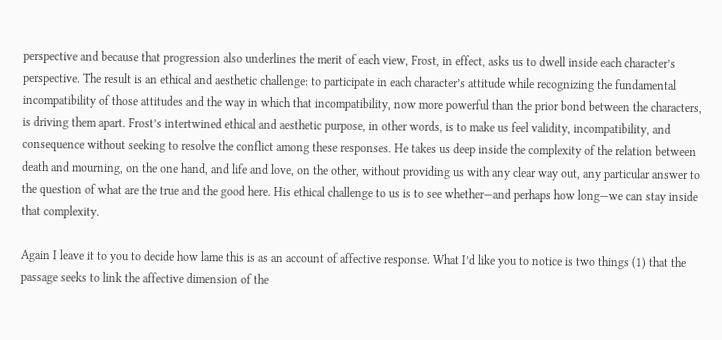perspective and because that progression also underlines the merit of each view, Frost, in effect, asks us to dwell inside each character’s perspective. The result is an ethical and aesthetic challenge: to participate in each character’s attitude while recognizing the fundamental incompatibility of those attitudes and the way in which that incompatibility, now more powerful than the prior bond between the characters, is driving them apart. Frost’s intertwined ethical and aesthetic purpose, in other words, is to make us feel validity, incompatibility, and consequence without seeking to resolve the conflict among these responses. He takes us deep inside the complexity of the relation between death and mourning, on the one hand, and life and love, on the other, without providing us with any clear way out, any particular answer to the question of what are the true and the good here. His ethical challenge to us is to see whether—and perhaps how long—we can stay inside that complexity.

Again I leave it to you to decide how lame this is as an account of affective response. What I’d like you to notice is two things (1) that the passage seeks to link the affective dimension of the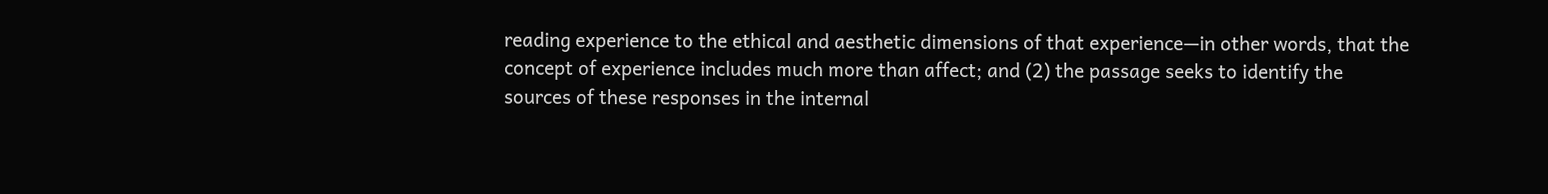reading experience to the ethical and aesthetic dimensions of that experience—in other words, that the concept of experience includes much more than affect; and (2) the passage seeks to identify the sources of these responses in the internal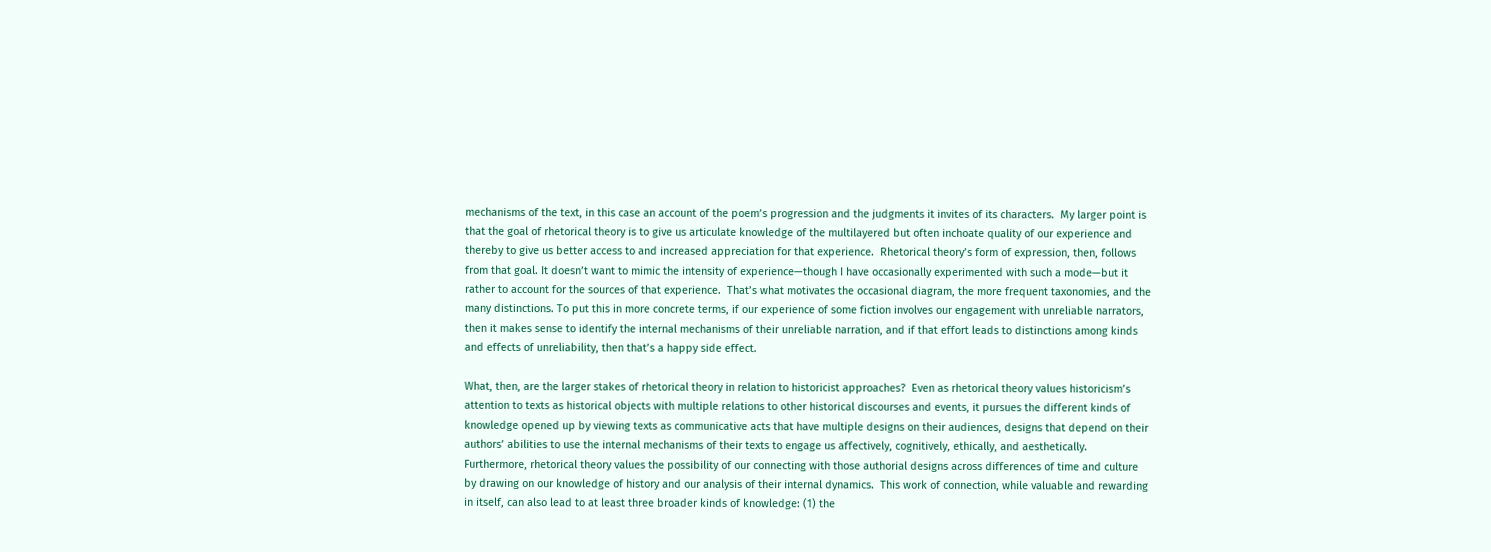mechanisms of the text, in this case an account of the poem’s progression and the judgments it invites of its characters.  My larger point is that the goal of rhetorical theory is to give us articulate knowledge of the multilayered but often inchoate quality of our experience and thereby to give us better access to and increased appreciation for that experience.  Rhetorical theory’s form of expression, then, follows from that goal. It doesn’t want to mimic the intensity of experience—though I have occasionally experimented with such a mode—but it rather to account for the sources of that experience.  That’s what motivates the occasional diagram, the more frequent taxonomies, and the many distinctions. To put this in more concrete terms, if our experience of some fiction involves our engagement with unreliable narrators, then it makes sense to identify the internal mechanisms of their unreliable narration, and if that effort leads to distinctions among kinds and effects of unreliability, then that’s a happy side effect.

What, then, are the larger stakes of rhetorical theory in relation to historicist approaches?  Even as rhetorical theory values historicism’s attention to texts as historical objects with multiple relations to other historical discourses and events, it pursues the different kinds of knowledge opened up by viewing texts as communicative acts that have multiple designs on their audiences, designs that depend on their authors’ abilities to use the internal mechanisms of their texts to engage us affectively, cognitively, ethically, and aesthetically.  Furthermore, rhetorical theory values the possibility of our connecting with those authorial designs across differences of time and culture by drawing on our knowledge of history and our analysis of their internal dynamics.  This work of connection, while valuable and rewarding in itself, can also lead to at least three broader kinds of knowledge: (1) the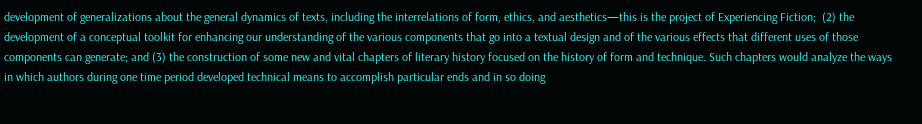development of generalizations about the general dynamics of texts, including the interrelations of form, ethics, and aesthetics—this is the project of Experiencing Fiction;  (2) the development of a conceptual toolkit for enhancing our understanding of the various components that go into a textual design and of the various effects that different uses of those components can generate; and (3) the construction of some new and vital chapters of literary history focused on the history of form and technique. Such chapters would analyze the ways in which authors during one time period developed technical means to accomplish particular ends and in so doing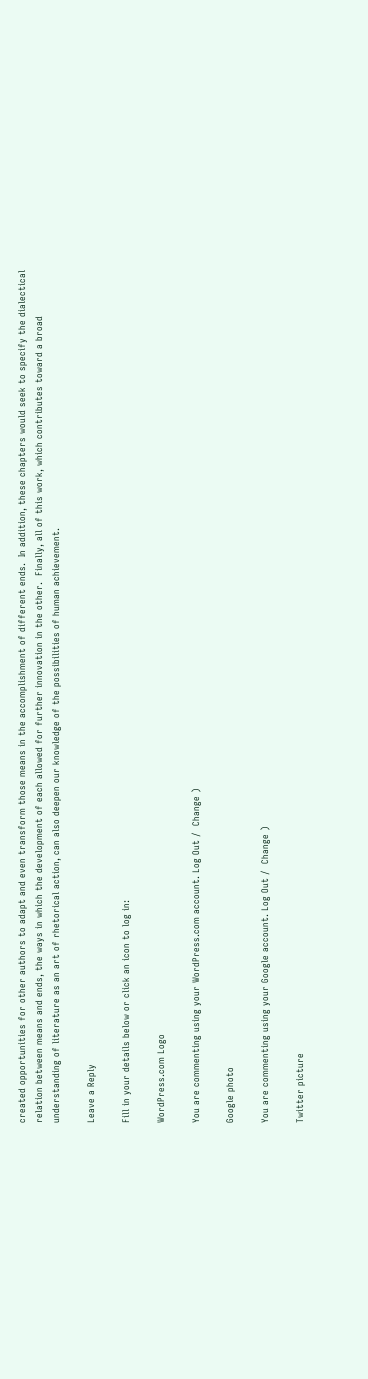created opportunities for other authors to adapt and even transform those means in the accomplishment of different ends.  In addition, these chapters would seek to specify the dialectical relation between means and ends, the ways in which the development of each allowed for further innovation in the other.  Finally, all of this work, which contributes toward a broad understanding of literature as an art of rhetorical action, can also deepen our knowledge of the possibilities of human achievement.

Leave a Reply

Fill in your details below or click an icon to log in:

WordPress.com Logo

You are commenting using your WordPress.com account. Log Out /  Change )

Google photo

You are commenting using your Google account. Log Out /  Change )

Twitter picture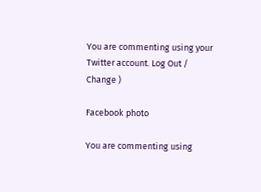You are commenting using your Twitter account. Log Out /  Change )

Facebook photo

You are commenting using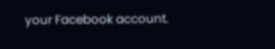your Facebook account.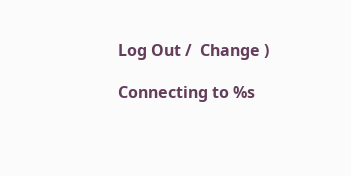Log Out /  Change )

Connecting to %s